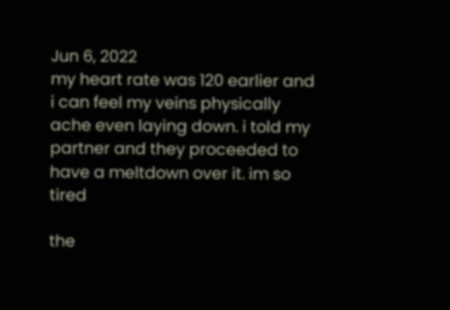Jun 6, 2022
my heart rate was 120 earlier and i can feel my veins physically ache even laying down. i told my partner and they proceeded to have a meltdown over it. im so tired

the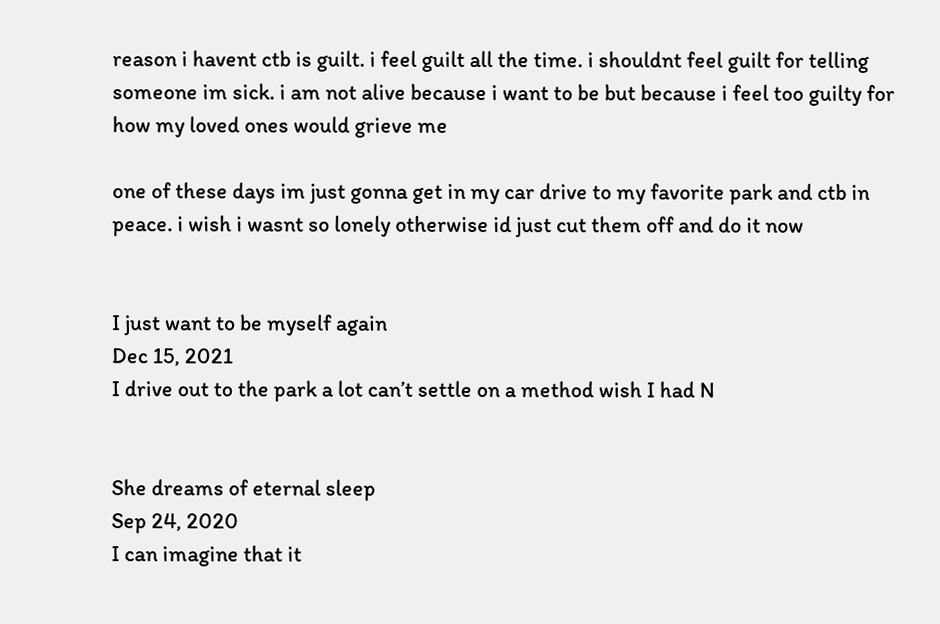reason i havent ctb is guilt. i feel guilt all the time. i shouldnt feel guilt for telling someone im sick. i am not alive because i want to be but because i feel too guilty for how my loved ones would grieve me

one of these days im just gonna get in my car drive to my favorite park and ctb in peace. i wish i wasnt so lonely otherwise id just cut them off and do it now


I just want to be myself again
Dec 15, 2021
I drive out to the park a lot can’t settle on a method wish I had N


She dreams of eternal sleep
Sep 24, 2020
I can imagine that it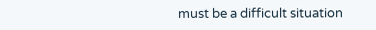must be a difficult situation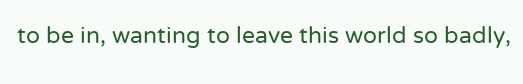to be in, wanting to leave this world so badly,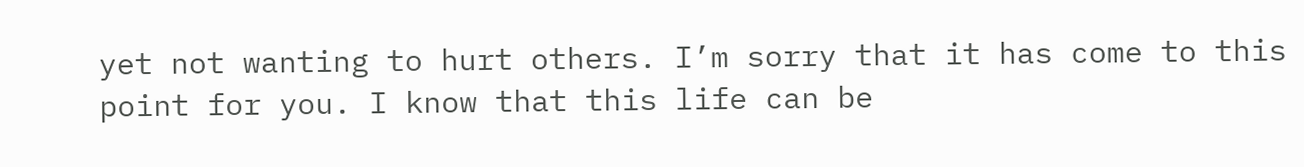yet not wanting to hurt others. I’m sorry that it has come to this point for you. I know that this life can be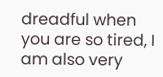dreadful when you are so tired, I am also very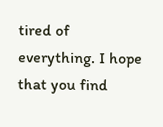tired of everything. I hope that you find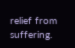relief from suffering.